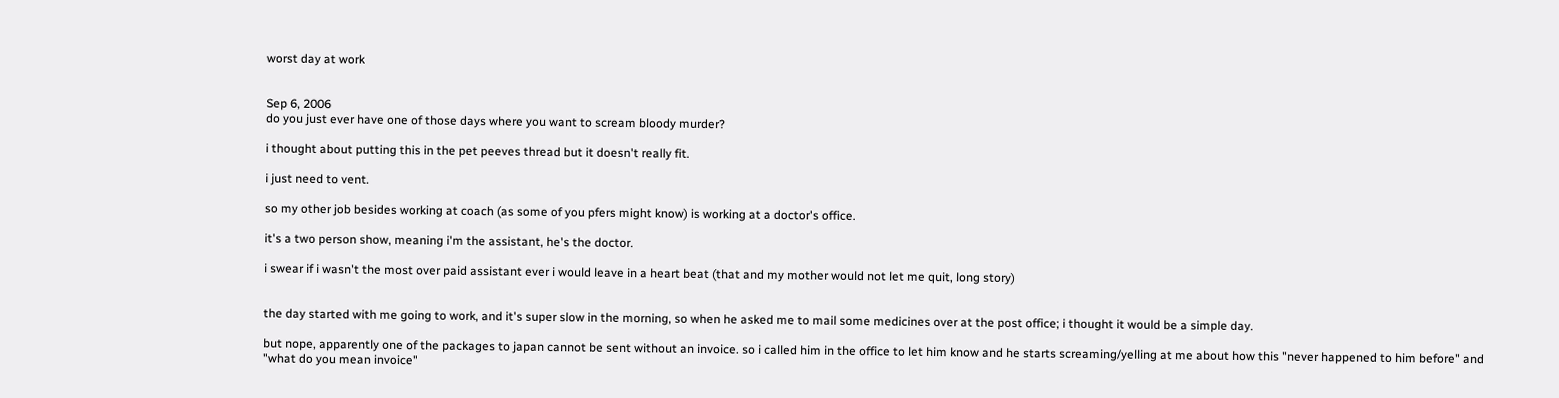worst day at work


Sep 6, 2006
do you just ever have one of those days where you want to scream bloody murder?

i thought about putting this in the pet peeves thread but it doesn't really fit.

i just need to vent.

so my other job besides working at coach (as some of you pfers might know) is working at a doctor's office.

it's a two person show, meaning i'm the assistant, he's the doctor.

i swear if i wasn't the most over paid assistant ever i would leave in a heart beat (that and my mother would not let me quit, long story)


the day started with me going to work, and it's super slow in the morning, so when he asked me to mail some medicines over at the post office; i thought it would be a simple day.

but nope, apparently one of the packages to japan cannot be sent without an invoice. so i called him in the office to let him know and he starts screaming/yelling at me about how this "never happened to him before" and "what do you mean invoice"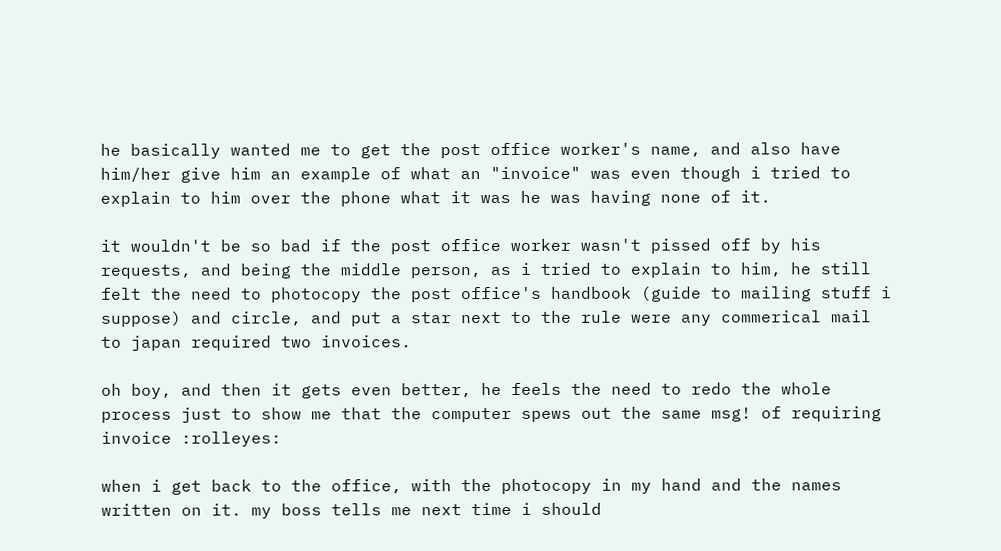he basically wanted me to get the post office worker's name, and also have him/her give him an example of what an "invoice" was even though i tried to explain to him over the phone what it was he was having none of it.

it wouldn't be so bad if the post office worker wasn't pissed off by his requests, and being the middle person, as i tried to explain to him, he still felt the need to photocopy the post office's handbook (guide to mailing stuff i suppose) and circle, and put a star next to the rule were any commerical mail to japan required two invoices.

oh boy, and then it gets even better, he feels the need to redo the whole process just to show me that the computer spews out the same msg! of requiring invoice :rolleyes:

when i get back to the office, with the photocopy in my hand and the names written on it. my boss tells me next time i should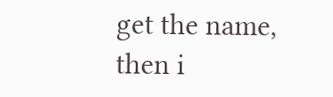get the name, then i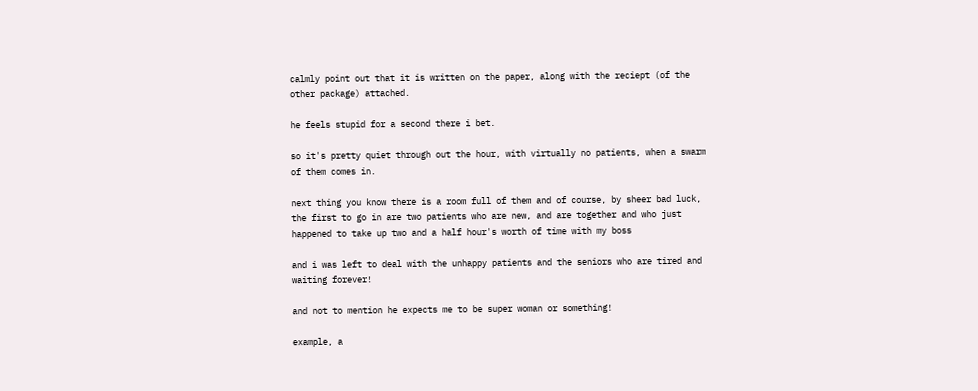calmly point out that it is written on the paper, along with the reciept (of the other package) attached.

he feels stupid for a second there i bet.

so it's pretty quiet through out the hour, with virtually no patients, when a swarm of them comes in.

next thing you know there is a room full of them and of course, by sheer bad luck, the first to go in are two patients who are new, and are together and who just happened to take up two and a half hour's worth of time with my boss

and i was left to deal with the unhappy patients and the seniors who are tired and waiting forever!

and not to mention he expects me to be super woman or something!

example, a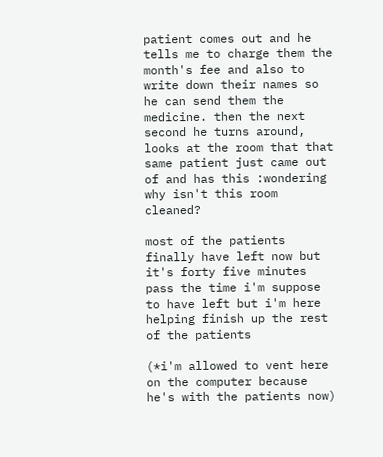patient comes out and he tells me to charge them the month's fee and also to write down their names so he can send them the medicine. then the next second he turns around, looks at the room that that same patient just came out of and has this :wondering why isn't this room cleaned?

most of the patients finally have left now but it's forty five minutes pass the time i'm suppose to have left but i'm here helping finish up the rest of the patients

(*i'm allowed to vent here on the computer because he's with the patients now)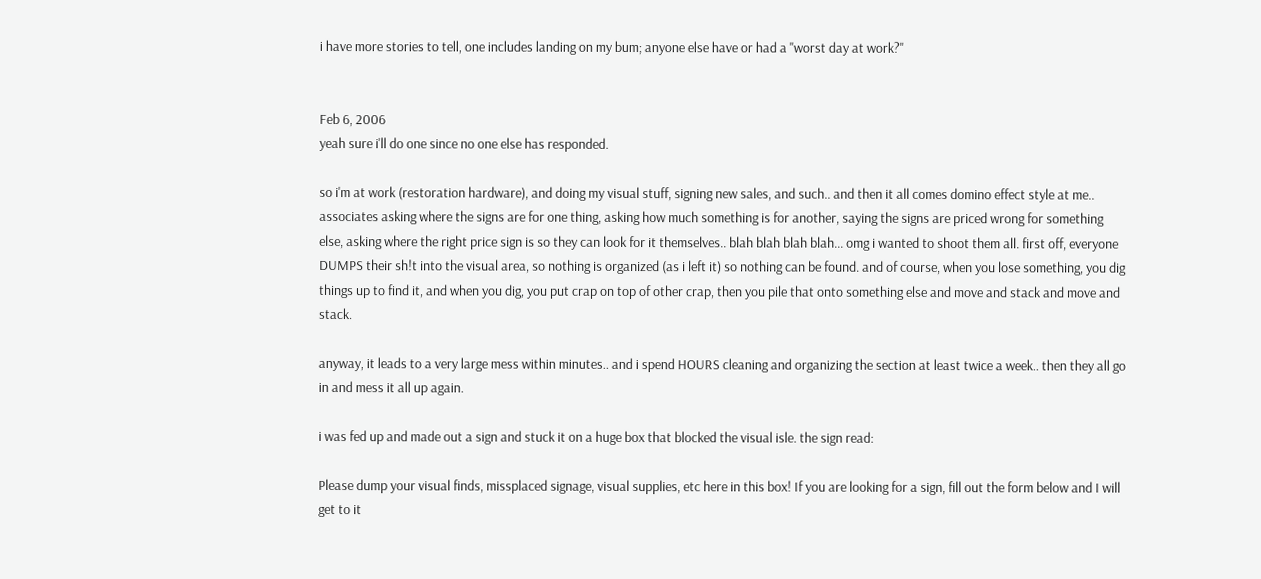i have more stories to tell, one includes landing on my bum; anyone else have or had a "worst day at work?"


Feb 6, 2006
yeah sure i'll do one since no one else has responded.

so i'm at work (restoration hardware), and doing my visual stuff, signing new sales, and such.. and then it all comes domino effect style at me.. associates asking where the signs are for one thing, asking how much something is for another, saying the signs are priced wrong for something else, asking where the right price sign is so they can look for it themselves.. blah blah blah blah... omg i wanted to shoot them all. first off, everyone DUMPS their sh!t into the visual area, so nothing is organized (as i left it) so nothing can be found. and of course, when you lose something, you dig things up to find it, and when you dig, you put crap on top of other crap, then you pile that onto something else and move and stack and move and stack.

anyway, it leads to a very large mess within minutes.. and i spend HOURS cleaning and organizing the section at least twice a week.. then they all go in and mess it all up again.

i was fed up and made out a sign and stuck it on a huge box that blocked the visual isle. the sign read:

Please dump your visual finds, missplaced signage, visual supplies, etc here in this box! If you are looking for a sign, fill out the form below and I will get to it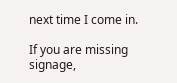next time I come in.

If you are missing signage,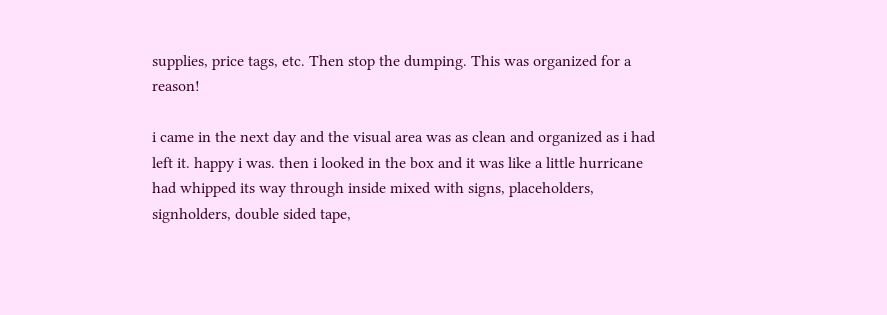supplies, price tags, etc. Then stop the dumping. This was organized for a reason!

i came in the next day and the visual area was as clean and organized as i had left it. happy i was. then i looked in the box and it was like a little hurricane had whipped its way through inside mixed with signs, placeholders, signholders, double sided tape,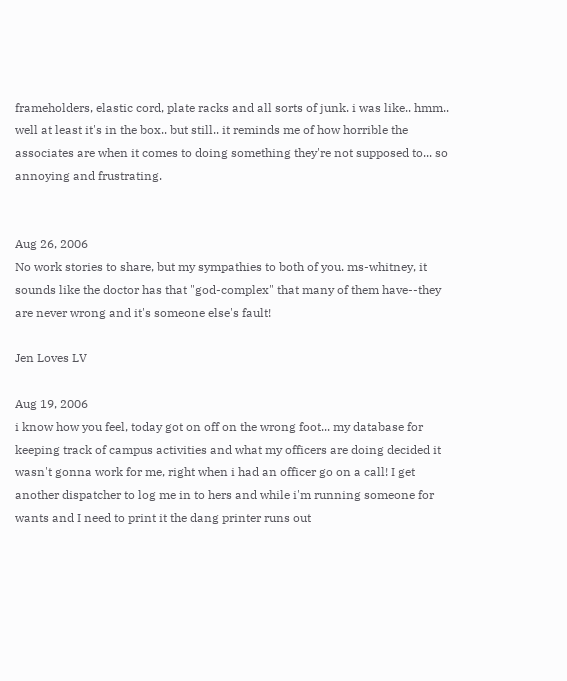frameholders, elastic cord, plate racks and all sorts of junk. i was like.. hmm.. well at least it's in the box.. but still.. it reminds me of how horrible the associates are when it comes to doing something they're not supposed to... so annoying and frustrating.


Aug 26, 2006
No work stories to share, but my sympathies to both of you. ms-whitney, it sounds like the doctor has that "god-complex" that many of them have--they are never wrong and it's someone else's fault!

Jen Loves LV

Aug 19, 2006
i know how you feel, today got on off on the wrong foot... my database for keeping track of campus activities and what my officers are doing decided it wasn't gonna work for me, right when i had an officer go on a call! I get another dispatcher to log me in to hers and while i'm running someone for wants and I need to print it the dang printer runs out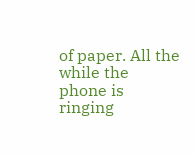of paper. All the while the phone is ringing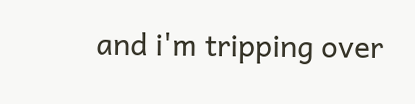and i'm tripping over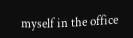myself in the office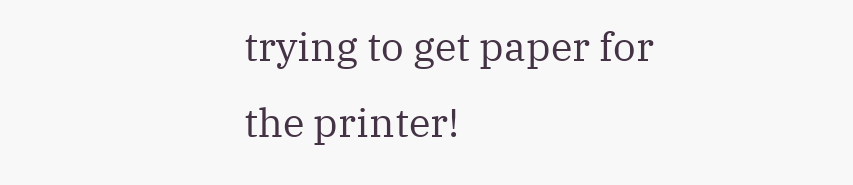trying to get paper for the printer!